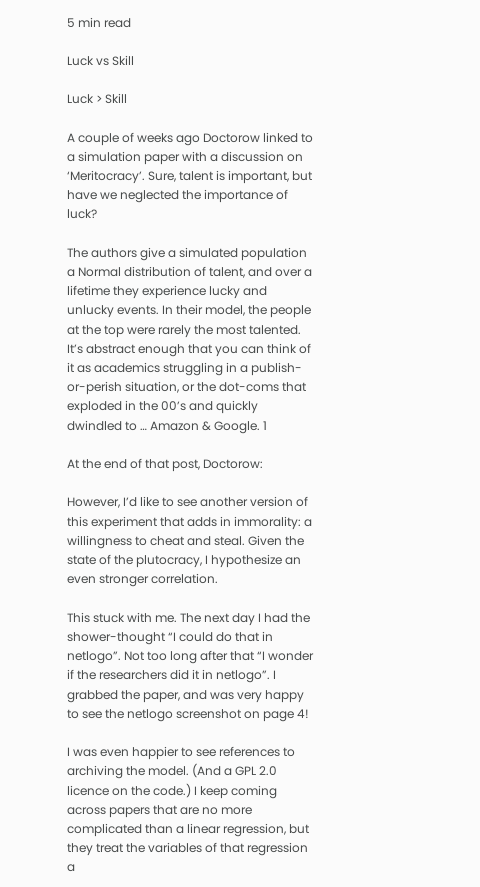5 min read

Luck vs Skill

Luck > Skill

A couple of weeks ago Doctorow linked to a simulation paper with a discussion on ‘Meritocracy’. Sure, talent is important, but have we neglected the importance of luck?

The authors give a simulated population a Normal distribution of talent, and over a lifetime they experience lucky and unlucky events. In their model, the people at the top were rarely the most talented. It’s abstract enough that you can think of it as academics struggling in a publish-or-perish situation, or the dot-coms that exploded in the 00’s and quickly dwindled to … Amazon & Google. 1

At the end of that post, Doctorow:

However, I’d like to see another version of this experiment that adds in immorality: a willingness to cheat and steal. Given the state of the plutocracy, I hypothesize an even stronger correlation.

This stuck with me. The next day I had the shower-thought “I could do that in netlogo”. Not too long after that “I wonder if the researchers did it in netlogo”. I grabbed the paper, and was very happy to see the netlogo screenshot on page 4!

I was even happier to see references to archiving the model. (And a GPL 2.0 licence on the code.) I keep coming across papers that are no more complicated than a linear regression, but they treat the variables of that regression a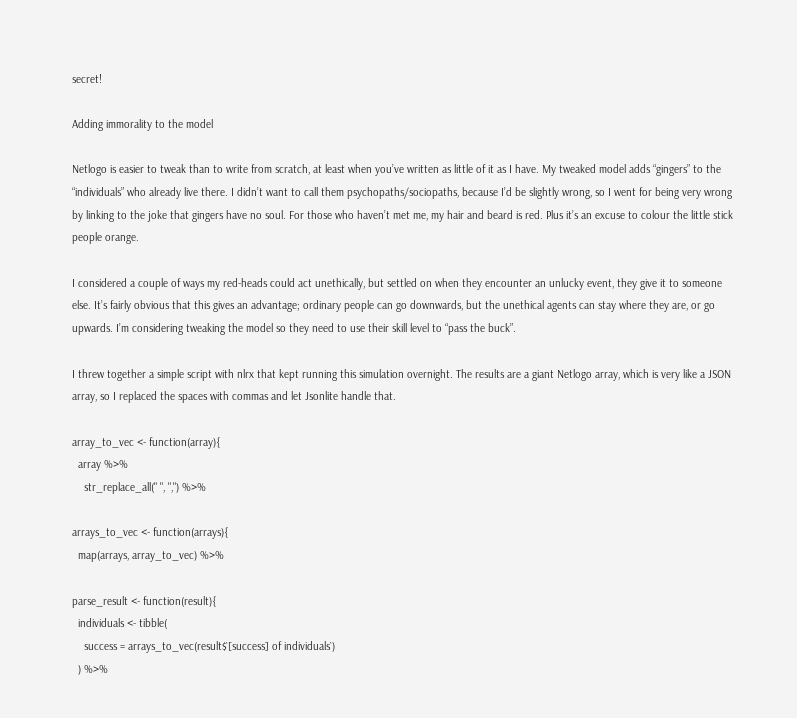secret!

Adding immorality to the model

Netlogo is easier to tweak than to write from scratch, at least when you’ve written as little of it as I have. My tweaked model adds “gingers” to the “individuals” who already live there. I didn’t want to call them psychopaths/sociopaths, because I’d be slightly wrong, so I went for being very wrong by linking to the joke that gingers have no soul. For those who haven’t met me, my hair and beard is red. Plus it’s an excuse to colour the little stick people orange.

I considered a couple of ways my red-heads could act unethically, but settled on when they encounter an unlucky event, they give it to someone else. It’s fairly obvious that this gives an advantage; ordinary people can go downwards, but the unethical agents can stay where they are, or go upwards. I’m considering tweaking the model so they need to use their skill level to “pass the buck”.

I threw together a simple script with nlrx that kept running this simulation overnight. The results are a giant Netlogo array, which is very like a JSON array, so I replaced the spaces with commas and let Jsonlite handle that.

array_to_vec <- function(array){
  array %>%
    str_replace_all(" ", ",") %>%

arrays_to_vec <- function(arrays){
  map(arrays, array_to_vec) %>%

parse_result <- function(result){
  individuals <- tibble(
    success = arrays_to_vec(result$`[success] of individuals`)
  ) %>%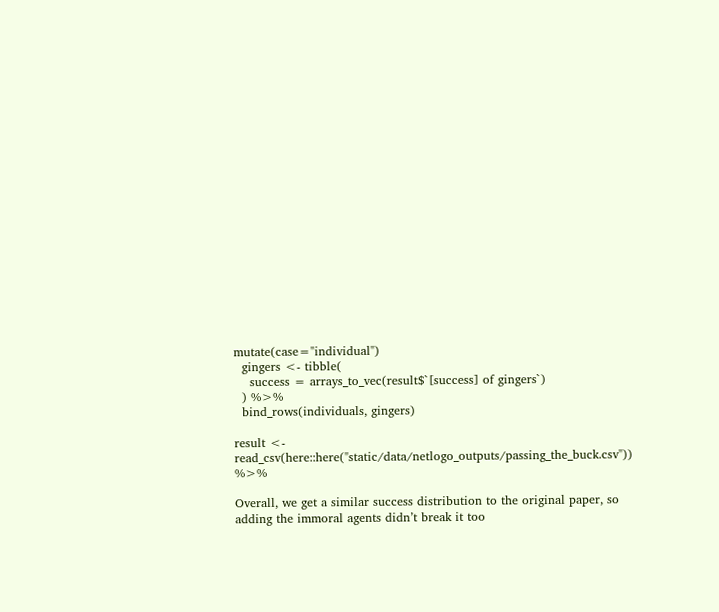mutate(case="individual")
  gingers <- tibble(
    success = arrays_to_vec(result$`[success] of gingers`)
  ) %>%
  bind_rows(individuals, gingers)

result <- read_csv(here::here("static/data/netlogo_outputs/passing_the_buck.csv"))  %>%

Overall, we get a similar success distribution to the original paper, so adding the immoral agents didn’t break it too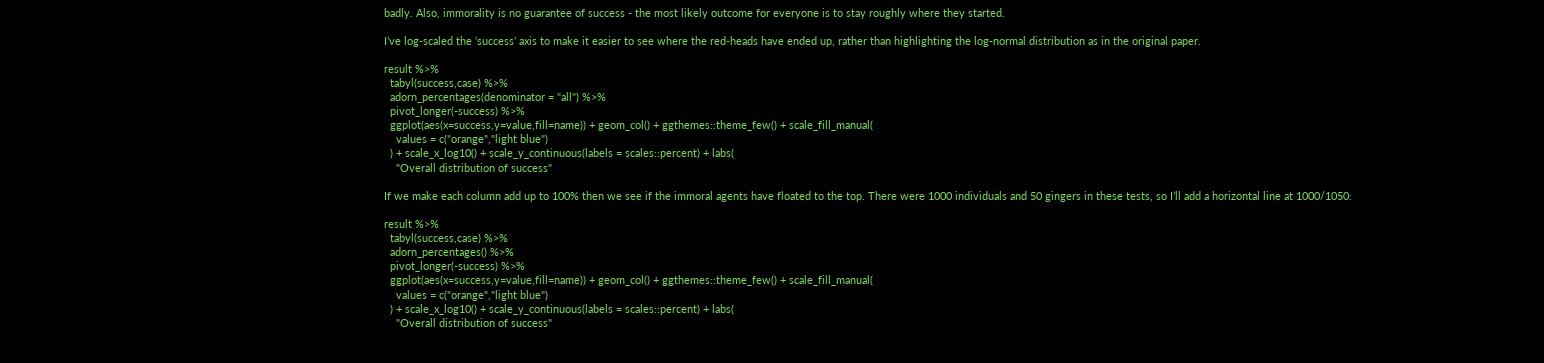badly. Also, immorality is no guarantee of success - the most likely outcome for everyone is to stay roughly where they started.

I’ve log-scaled the ‘success’ axis to make it easier to see where the red-heads have ended up, rather than highlighting the log-normal distribution as in the original paper.

result %>%
  tabyl(success,case) %>%
  adorn_percentages(denominator = "all") %>%
  pivot_longer(-success) %>%
  ggplot(aes(x=success,y=value,fill=name)) + geom_col() + ggthemes::theme_few() + scale_fill_manual(
    values = c("orange","light blue")
  ) + scale_x_log10() + scale_y_continuous(labels = scales::percent) + labs(
    "Overall distribution of success"

If we make each column add up to 100% then we see if the immoral agents have floated to the top. There were 1000 individuals and 50 gingers in these tests, so I’ll add a horizontal line at 1000/1050:

result %>%
  tabyl(success,case) %>%
  adorn_percentages() %>%
  pivot_longer(-success) %>%
  ggplot(aes(x=success,y=value,fill=name)) + geom_col() + ggthemes::theme_few() + scale_fill_manual(
    values = c("orange","light blue")
  ) + scale_x_log10() + scale_y_continuous(labels = scales::percent) + labs(
    "Overall distribution of success"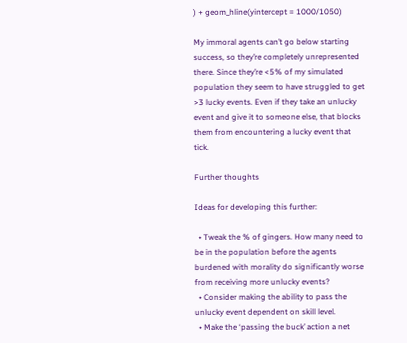) + geom_hline(yintercept = 1000/1050)

My immoral agents can’t go below starting success, so they’re completely unrepresented there. Since they’re <5% of my simulated population they seem to have struggled to get >3 lucky events. Even if they take an unlucky event and give it to someone else, that blocks them from encountering a lucky event that tick.

Further thoughts

Ideas for developing this further:

  • Tweak the % of gingers. How many need to be in the population before the agents burdened with morality do significantly worse from receiving more unlucky events?
  • Consider making the ability to pass the unlucky event dependent on skill level.
  • Make the ‘passing the buck’ action a net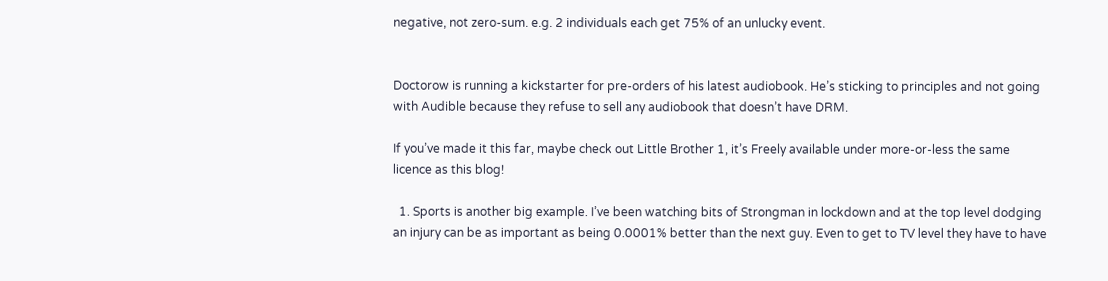negative, not zero-sum. e.g. 2 individuals each get 75% of an unlucky event.


Doctorow is running a kickstarter for pre-orders of his latest audiobook. He’s sticking to principles and not going with Audible because they refuse to sell any audiobook that doesn’t have DRM.

If you’ve made it this far, maybe check out Little Brother 1, it’s Freely available under more-or-less the same licence as this blog!

  1. Sports is another big example. I’ve been watching bits of Strongman in lockdown and at the top level dodging an injury can be as important as being 0.0001% better than the next guy. Even to get to TV level they have to have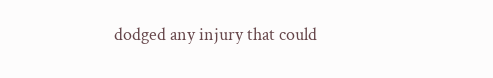dodged any injury that could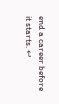end a career before it starts. ↩